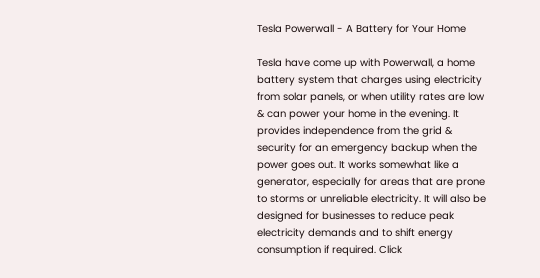Tesla Powerwall - A Battery for Your Home

Tesla have come up with Powerwall, a home battery system that charges using electricity from solar panels, or when utility rates are low & can power your home in the evening. It provides independence from the grid & security for an emergency backup when the power goes out. It works somewhat like a generator, especially for areas that are prone to storms or unreliable electricity. It will also be designed for businesses to reduce peak electricity demands and to shift energy consumption if required. Click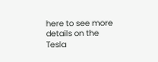here to see more details on the Tesla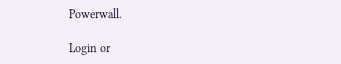Powerwall.

Login or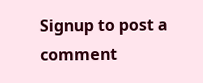Signup to post a comment